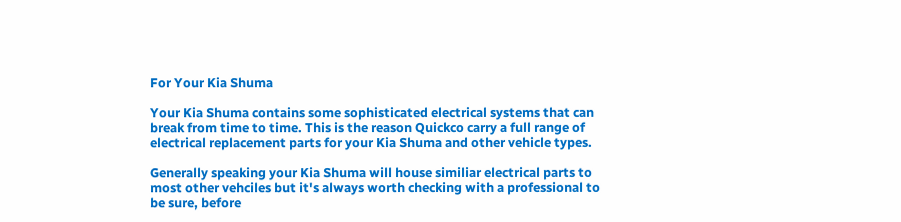For Your Kia Shuma

Your Kia Shuma contains some sophisticated electrical systems that can break from time to time. This is the reason Quickco carry a full range of electrical replacement parts for your Kia Shuma and other vehicle types.

Generally speaking your Kia Shuma will house similiar electrical parts to most other vehciles but it's always worth checking with a professional to be sure, before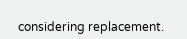considering replacement.